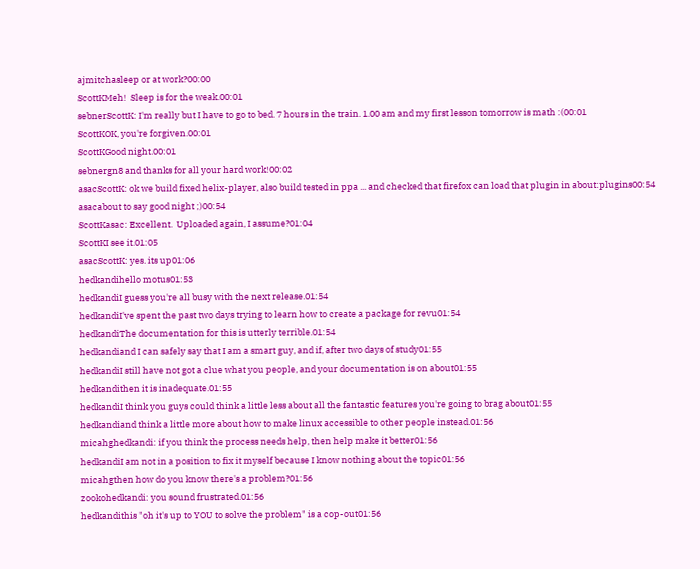ajmitchasleep or at work?00:00
ScottKMeh!  Sleep is for the weak.00:01
sebnerScottK: I'm really but I have to go to bed. 7 hours in the train. 1.00 am and my first lesson tomorrow is math :(00:01
ScottKOK, you're forgiven.00:01
ScottKGood night.00:01
sebnergn8 and thanks for all your hard work!00:02
asacScottK: ok we build fixed helix-player, also build tested in ppa ... and checked that firefox can load that plugin in about:plugins00:54
asacabout to say good night ;)00:54
ScottKasac: Excellent.  Uploaded again, I assume?01:04
ScottKI see it.01:05
asacScottK: yes. its up01:06
hedkandihello motus01:53
hedkandiI guess you're all busy with the next release.01:54
hedkandiI've spent the past two days trying to learn how to create a package for revu01:54
hedkandiThe documentation for this is utterly terrible.01:54
hedkandiand I can safely say that I am a smart guy, and if, after two days of study01:55
hedkandiI still have not got a clue what you people, and your documentation is on about01:55
hedkandithen it is inadequate.01:55
hedkandiI think you guys could think a little less about all the fantastic features you're going to brag about01:55
hedkandiand think a little more about how to make linux accessible to other people instead.01:56
micahghedkandi: if you think the process needs help, then help make it better01:56
hedkandiI am not in a position to fix it myself because I know nothing about the topic01:56
micahgthen how do you know there's a problem?01:56
zookohedkandi: you sound frustrated.01:56
hedkandithis "oh it's up to YOU to solve the problem" is a cop-out01:56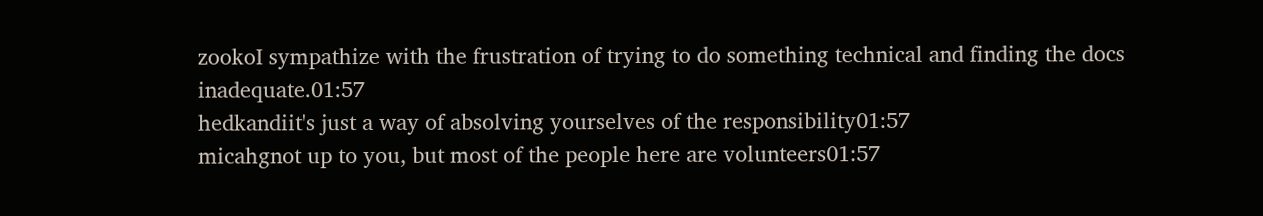zookoI sympathize with the frustration of trying to do something technical and finding the docs inadequate.01:57
hedkandiit's just a way of absolving yourselves of the responsibility01:57
micahgnot up to you, but most of the people here are volunteers01:57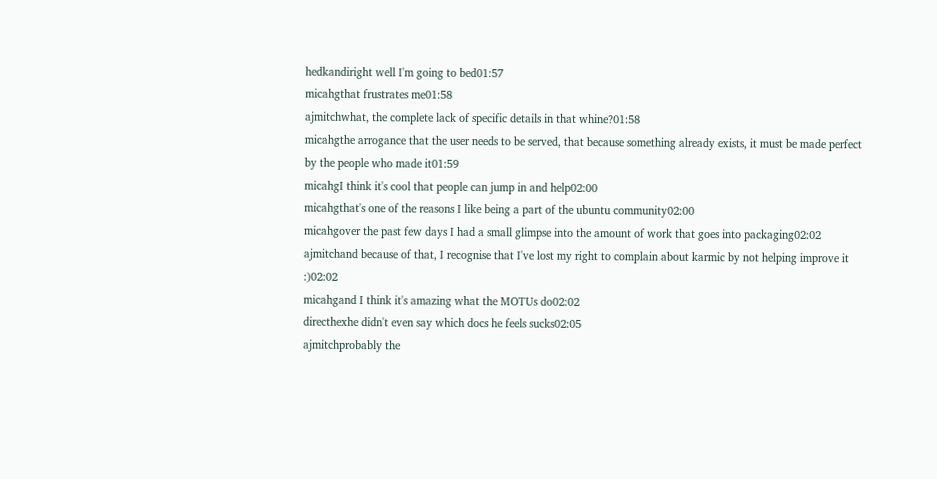hedkandiright well I'm going to bed01:57
micahgthat frustrates me01:58
ajmitchwhat, the complete lack of specific details in that whine?01:58
micahgthe arrogance that the user needs to be served, that because something already exists, it must be made perfect by the people who made it01:59
micahgI think it's cool that people can jump in and help02:00
micahgthat's one of the reasons I like being a part of the ubuntu community02:00
micahgover the past few days I had a small glimpse into the amount of work that goes into packaging02:02
ajmitchand because of that, I recognise that I've lost my right to complain about karmic by not helping improve it :)02:02
micahgand I think it's amazing what the MOTUs do02:02
directhexhe didn't even say which docs he feels sucks02:05
ajmitchprobably the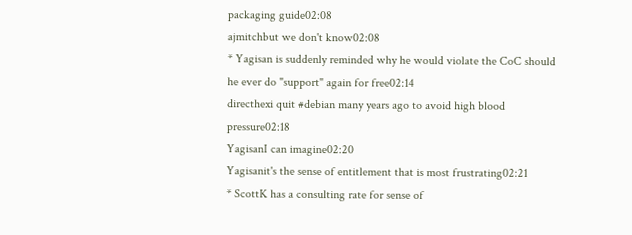packaging guide02:08
ajmitchbut we don't know02:08
* Yagisan is suddenly reminded why he would violate the CoC should he ever do "support" again for free02:14
directhexi quit #debian many years ago to avoid high blood pressure02:18
YagisanI can imagine02:20
Yagisanit's the sense of entitlement that is most frustrating02:21
* ScottK has a consulting rate for sense of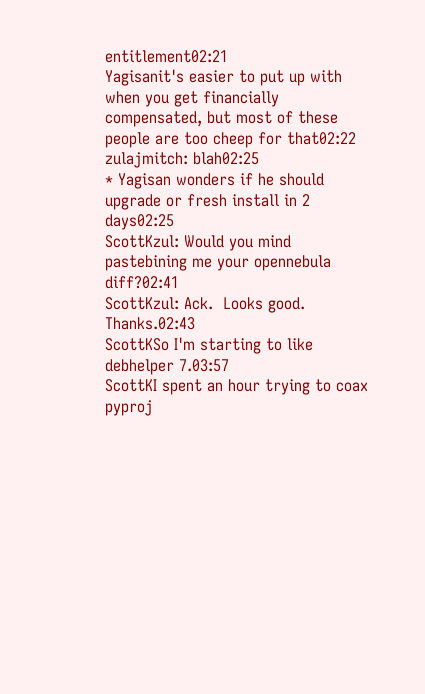entitlement02:21
Yagisanit's easier to put up with when you get financially compensated, but most of these people are too cheep for that02:22
zulajmitch: blah02:25
* Yagisan wonders if he should upgrade or fresh install in 2 days02:25
ScottKzul: Would you mind pastebining me your opennebula diff?02:41
ScottKzul: Ack.  Looks good.  Thanks.02:43
ScottKSo I'm starting to like debhelper 7.03:57
ScottKI spent an hour trying to coax pyproj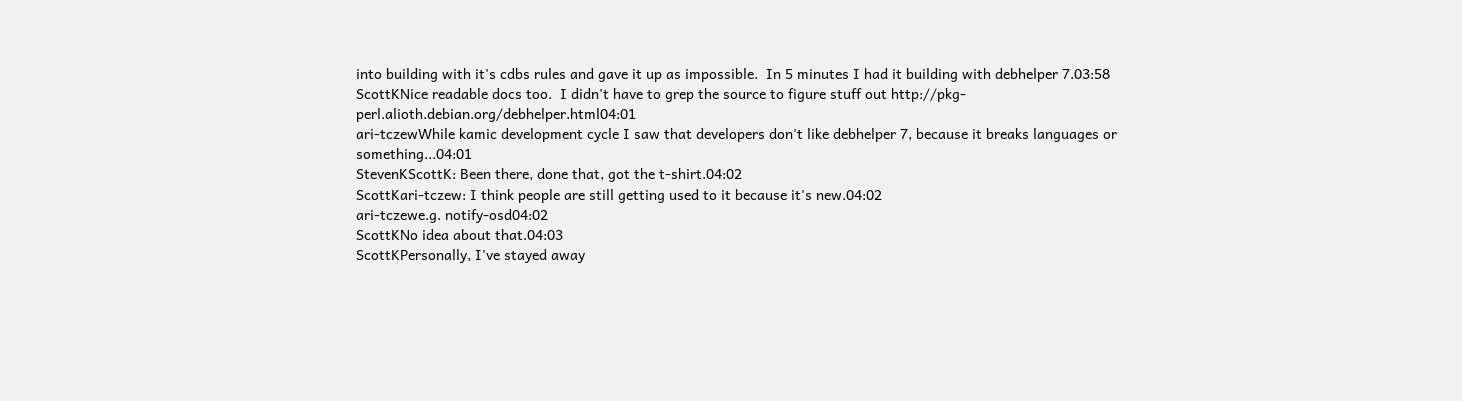into building with it's cdbs rules and gave it up as impossible.  In 5 minutes I had it building with debhelper 7.03:58
ScottKNice readable docs too.  I didn't have to grep the source to figure stuff out http://pkg-perl.alioth.debian.org/debhelper.html04:01
ari-tczewWhile kamic development cycle I saw that developers don't like debhelper 7, because it breaks languages or something...04:01
StevenKScottK: Been there, done that, got the t-shirt.04:02
ScottKari-tczew: I think people are still getting used to it because it's new.04:02
ari-tczewe.g. notify-osd04:02
ScottKNo idea about that.04:03
ScottKPersonally, I've stayed away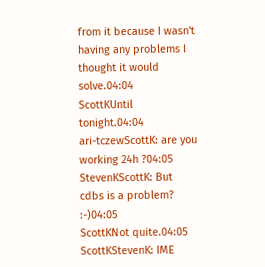from it because I wasn't having any problems I thought it would solve.04:04
ScottKUntil tonight.04:04
ari-tczewScottK: are you working 24h ?04:05
StevenKScottK: But cdbs is a problem? :-)04:05
ScottKNot quite.04:05
ScottKStevenK: IME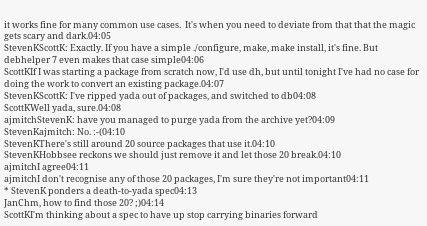it works fine for many common use cases.  It's when you need to deviate from that that the magic gets scary and dark.04:05
StevenKScottK: Exactly. If you have a simple ./configure, make, make install, it's fine. But debhelper 7 even makes that case simple04:06
ScottKIf I was starting a package from scratch now, I'd use dh, but until tonight I've had no case for doing the work to convert an existing package.04:07
StevenKScottK: I've ripped yada out of packages, and switched to db04:08
ScottKWell yada, sure.04:08
ajmitchStevenK: have you managed to purge yada from the archive yet?04:09
StevenKajmitch: No. :-(04:10
StevenKThere's still around 20 source packages that use it.04:10
StevenKHobbsee reckons we should just remove it and let those 20 break.04:10
ajmitchI agree04:11
ajmitchI don't recognise any of those 20 packages, I'm sure they're not important04:11
* StevenK ponders a death-to-yada spec04:13
JanChm, how to find those 20? ;)04:14
ScottKI'm thinking about a spec to have up stop carrying binaries forward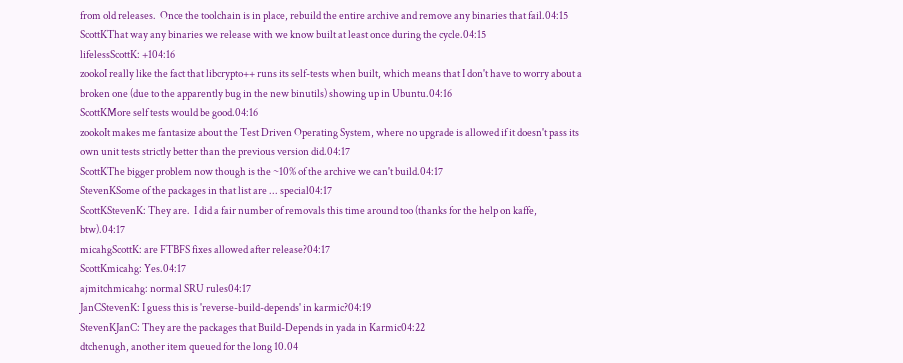from old releases.  Once the toolchain is in place, rebuild the entire archive and remove any binaries that fail.04:15
ScottKThat way any binaries we release with we know built at least once during the cycle.04:15
lifelessScottK: +104:16
zookoI really like the fact that libcrypto++ runs its self-tests when built, which means that I don't have to worry about a broken one (due to the apparently bug in the new binutils) showing up in Ubuntu.04:16
ScottKMore self tests would be good.04:16
zookoIt makes me fantasize about the Test Driven Operating System, where no upgrade is allowed if it doesn't pass its own unit tests strictly better than the previous version did.04:17
ScottKThe bigger problem now though is the ~10% of the archive we can't build.04:17
StevenKSome of the packages in that list are ... special04:17
ScottKStevenK: They are.  I did a fair number of removals this time around too (thanks for the help on kaffe, btw).04:17
micahgScottK: are FTBFS fixes allowed after release?04:17
ScottKmicahg: Yes.04:17
ajmitchmicahg: normal SRU rules04:17
JanCStevenK: I guess this is 'reverse-build-depends' in karmic?04:19
StevenKJanC: They are the packages that Build-Depends in yada in Karmic04:22
dtchenugh, another item queued for the long 10.04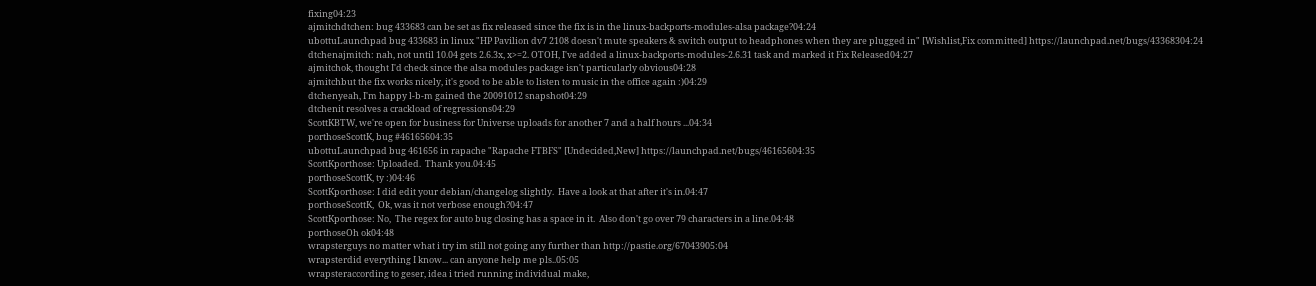fixing04:23
ajmitchdtchen: bug 433683 can be set as fix released since the fix is in the linux-backports-modules-alsa package?04:24
ubottuLaunchpad bug 433683 in linux "HP Pavilion dv7 2108 doesn't mute speakers & switch output to headphones when they are plugged in" [Wishlist,Fix committed] https://launchpad.net/bugs/43368304:24
dtchenajmitch: nah, not until 10.04 gets 2.6.3x, x>=2. OTOH, I've added a linux-backports-modules-2.6.31 task and marked it Fix Released04:27
ajmitchok, thought I'd check since the alsa modules package isn't particularly obvious04:28
ajmitchbut the fix works nicely, it's good to be able to listen to music in the office again :)04:29
dtchenyeah, I'm happy l-b-m gained the 20091012 snapshot04:29
dtchenit resolves a crackload of regressions04:29
ScottKBTW, we're open for business for Universe uploads for another 7 and a half hours ...04:34
porthoseScottK, bug #46165604:35
ubottuLaunchpad bug 461656 in rapache "Rapache FTBFS" [Undecided,New] https://launchpad.net/bugs/46165604:35
ScottKporthose: Uploaded.  Thank you.04:45
porthoseScottK, ty :)04:46
ScottKporthose: I did edit your debian/changelog slightly.  Have a look at that after it's in.04:47
porthoseScottK,  Ok, was it not verbose enough?04:47
ScottKporthose: No,  The regex for auto bug closing has a space in it.  Also don't go over 79 characters in a line.04:48
porthoseOh ok04:48
wrapsterguys no matter what i try im still not going any further than http://pastie.org/67043905:04
wrapsterdid everything I know... can anyone help me pls..05:05
wrapsteraccording to geser, idea i tried running individual make,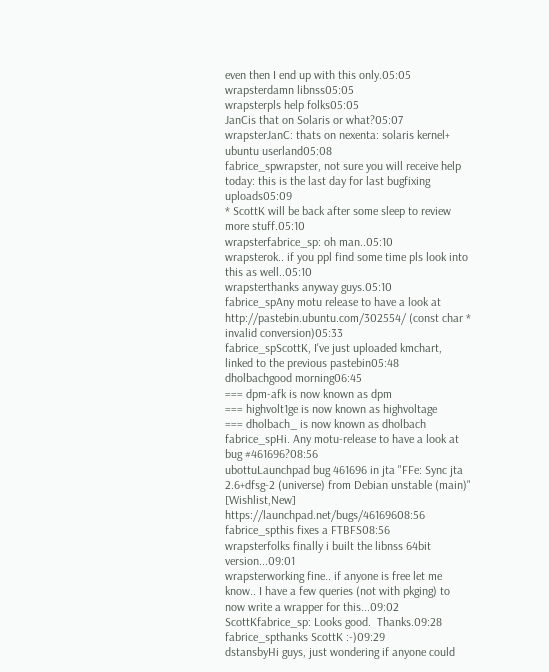even then I end up with this only.05:05
wrapsterdamn libnss05:05
wrapsterpls help folks05:05
JanCis that on Solaris or what?05:07
wrapsterJanC: thats on nexenta: solaris kernel+ ubuntu userland05:08
fabrice_spwrapster, not sure you will receive help today: this is the last day for last bugfixing uploads05:09
* ScottK will be back after some sleep to review more stuff.05:10
wrapsterfabrice_sp: oh man..05:10
wrapsterok.. if you ppl find some time pls look into this as well..05:10
wrapsterthanks anyway guys.05:10
fabrice_spAny motu release to have a look at http://pastebin.ubuntu.com/302554/ (const char * invalid conversion)05:33
fabrice_spScottK, I've just uploaded kmchart, linked to the previous pastebin05:48
dholbachgood morning06:45
=== dpm-afk is now known as dpm
=== highvolt1ge is now known as highvoltage
=== dholbach_ is now known as dholbach
fabrice_spHi. Any motu-release to have a look at bug #461696?08:56
ubottuLaunchpad bug 461696 in jta "FFe: Sync jta 2.6+dfsg-2 (universe) from Debian unstable (main)" [Wishlist,New] https://launchpad.net/bugs/46169608:56
fabrice_spthis fixes a FTBFS08:56
wrapsterfolks finally i built the libnss 64bit version...09:01
wrapsterworking fine.. if anyone is free let me know.. I have a few queries (not with pkging) to now write a wrapper for this...09:02
ScottKfabrice_sp: Looks good.  Thanks.09:28
fabrice_spthanks ScottK :-)09:29
dstansbyHi guys, just wondering if anyone could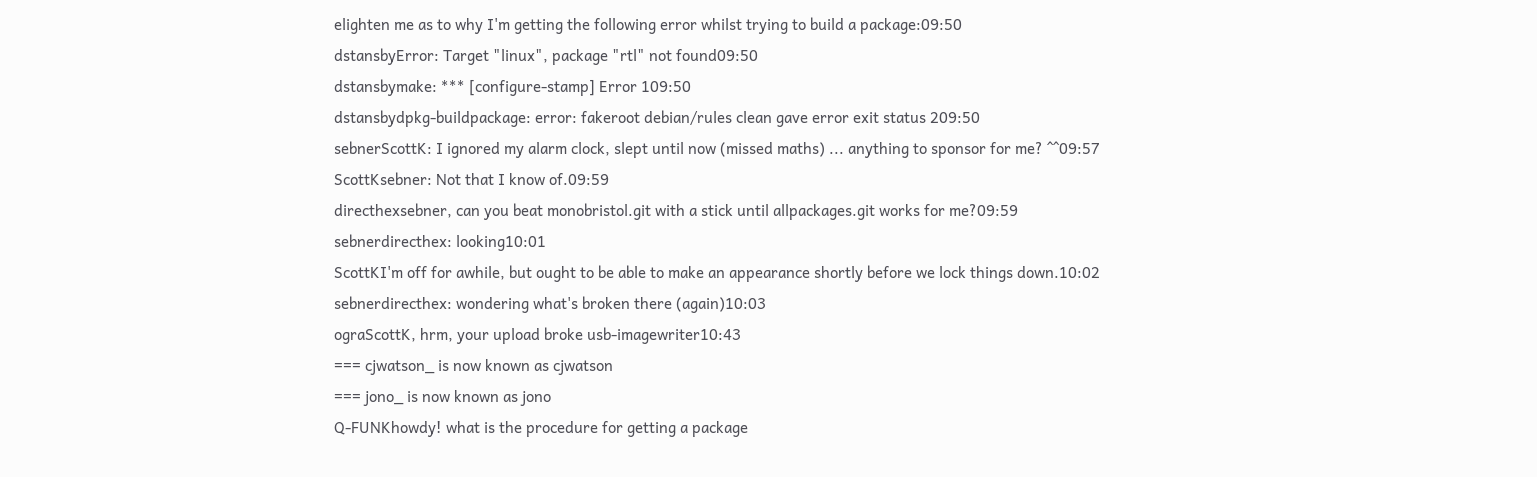elighten me as to why I'm getting the following error whilst trying to build a package:09:50
dstansbyError: Target "linux", package "rtl" not found09:50
dstansbymake: *** [configure-stamp] Error 109:50
dstansbydpkg-buildpackage: error: fakeroot debian/rules clean gave error exit status 209:50
sebnerScottK: I ignored my alarm clock, slept until now (missed maths) ... anything to sponsor for me? ^^09:57
ScottKsebner: Not that I know of.09:59
directhexsebner, can you beat monobristol.git with a stick until allpackages.git works for me?09:59
sebnerdirecthex: looking10:01
ScottKI'm off for awhile, but ought to be able to make an appearance shortly before we lock things down.10:02
sebnerdirecthex: wondering what's broken there (again)10:03
ograScottK, hrm, your upload broke usb-imagewriter10:43
=== cjwatson_ is now known as cjwatson
=== jono_ is now known as jono
Q-FUNKhowdy! what is the procedure for getting a package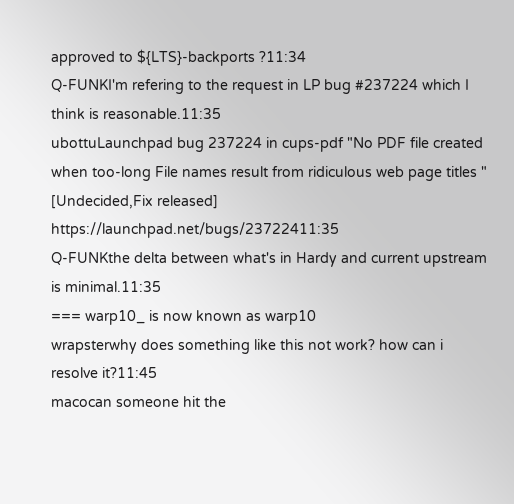approved to ${LTS}-backports ?11:34
Q-FUNKI'm refering to the request in LP bug #237224 which I think is reasonable.11:35
ubottuLaunchpad bug 237224 in cups-pdf "No PDF file created when too-long File names result from ridiculous web page titles " [Undecided,Fix released] https://launchpad.net/bugs/23722411:35
Q-FUNKthe delta between what's in Hardy and current upstream is minimal.11:35
=== warp10_ is now known as warp10
wrapsterwhy does something like this not work? how can i resolve it?11:45
macocan someone hit the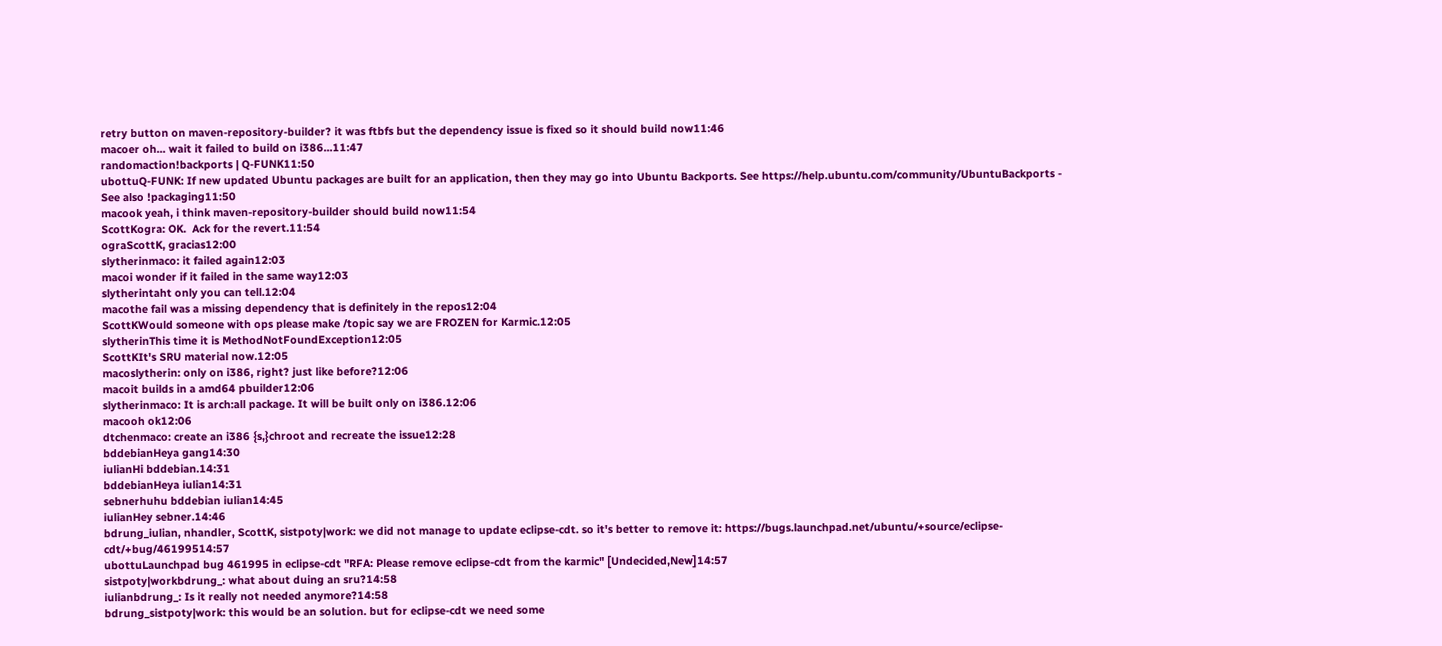retry button on maven-repository-builder? it was ftbfs but the dependency issue is fixed so it should build now11:46
macoer oh... wait it failed to build on i386...11:47
randomaction!backports | Q-FUNK11:50
ubottuQ-FUNK: If new updated Ubuntu packages are built for an application, then they may go into Ubuntu Backports. See https://help.ubuntu.com/community/UbuntuBackports - See also !packaging11:50
macook yeah, i think maven-repository-builder should build now11:54
ScottKogra: OK.  Ack for the revert.11:54
ograScottK, gracias12:00
slytherinmaco: it failed again12:03
macoi wonder if it failed in the same way12:03
slytherintaht only you can tell.12:04
macothe fail was a missing dependency that is definitely in the repos12:04
ScottKWould someone with ops please make /topic say we are FROZEN for Karmic.12:05
slytherinThis time it is MethodNotFoundException12:05
ScottKIt's SRU material now.12:05
macoslytherin: only on i386, right? just like before?12:06
macoit builds in a amd64 pbuilder12:06
slytherinmaco: It is arch:all package. It will be built only on i386.12:06
macooh ok12:06
dtchenmaco: create an i386 {s,}chroot and recreate the issue12:28
bddebianHeya gang14:30
iulianHi bddebian.14:31
bddebianHeya iulian14:31
sebnerhuhu bddebian iulian14:45
iulianHey sebner.14:46
bdrung_iulian, nhandler, ScottK, sistpoty|work: we did not manage to update eclipse-cdt. so it's better to remove it: https://bugs.launchpad.net/ubuntu/+source/eclipse-cdt/+bug/46199514:57
ubottuLaunchpad bug 461995 in eclipse-cdt "RFA: Please remove eclipse-cdt from the karmic" [Undecided,New]14:57
sistpoty|workbdrung_: what about duing an sru?14:58
iulianbdrung_: Is it really not needed anymore?14:58
bdrung_sistpoty|work: this would be an solution. but for eclipse-cdt we need some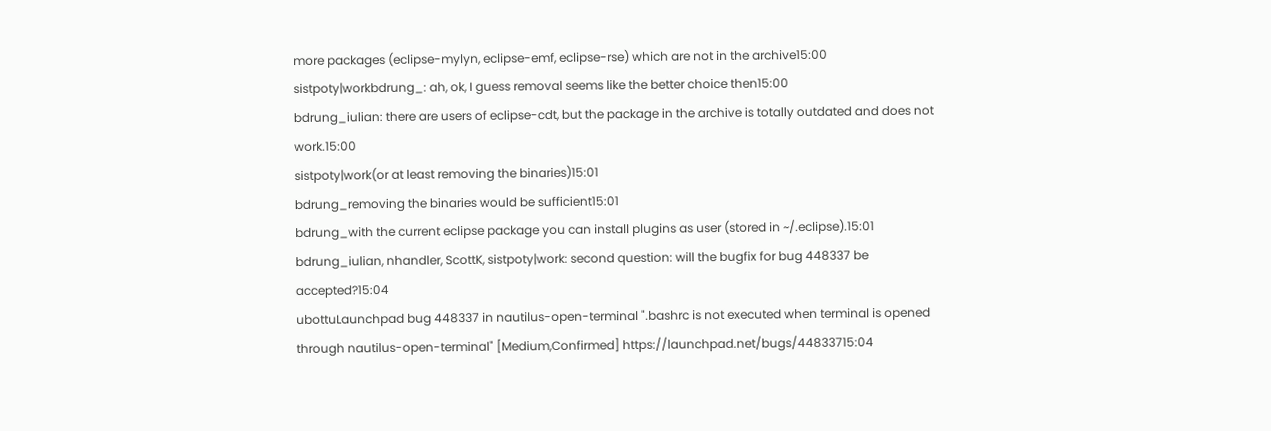more packages (eclipse-mylyn, eclipse-emf, eclipse-rse) which are not in the archive15:00
sistpoty|workbdrung_: ah, ok, I guess removal seems like the better choice then15:00
bdrung_iulian: there are users of eclipse-cdt, but the package in the archive is totally outdated and does not work.15:00
sistpoty|work(or at least removing the binaries)15:01
bdrung_removing the binaries would be sufficient15:01
bdrung_with the current eclipse package you can install plugins as user (stored in ~/.eclipse).15:01
bdrung_iulian, nhandler, ScottK, sistpoty|work: second question: will the bugfix for bug 448337 be accepted?15:04
ubottuLaunchpad bug 448337 in nautilus-open-terminal ".bashrc is not executed when terminal is opened through nautilus-open-terminal" [Medium,Confirmed] https://launchpad.net/bugs/44833715:04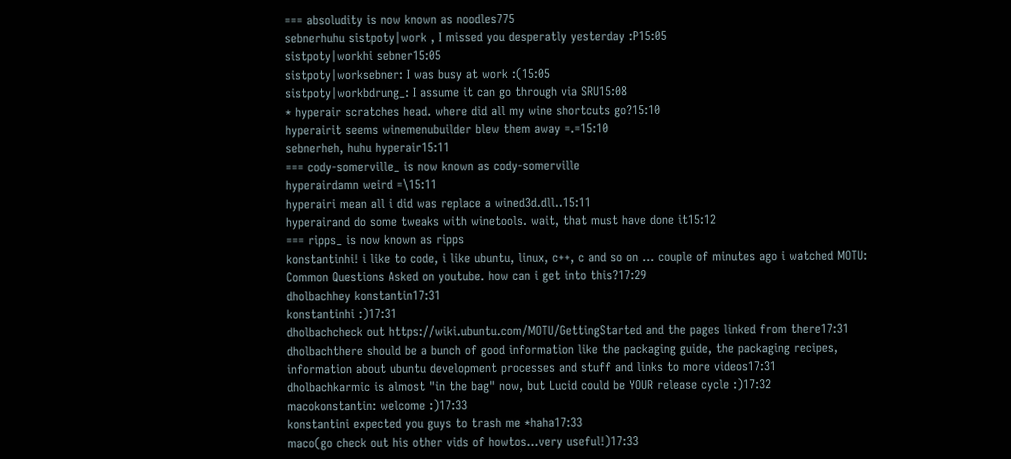=== absoludity is now known as noodles775
sebnerhuhu sistpoty|work , I missed you desperatly yesterday :P15:05
sistpoty|workhi sebner15:05
sistpoty|worksebner: I was busy at work :(15:05
sistpoty|workbdrung_: I assume it can go through via SRU15:08
* hyperair scratches head. where did all my wine shortcuts go?15:10
hyperairit seems winemenubuilder blew them away =.=15:10
sebnerheh, huhu hyperair15:11
=== cody-somerville_ is now known as cody-somerville
hyperairdamn weird =\15:11
hyperairi mean all i did was replace a wined3d.dll..15:11
hyperairand do some tweaks with winetools. wait, that must have done it15:12
=== ripps_ is now known as ripps
konstantinhi! i like to code, i like ubuntu, linux, c++, c and so on ... couple of minutes ago i watched MOTU: Common Questions Asked on youtube. how can i get into this?17:29
dholbachhey konstantin17:31
konstantinhi :)17:31
dholbachcheck out https://wiki.ubuntu.com/MOTU/GettingStarted and the pages linked from there17:31
dholbachthere should be a bunch of good information like the packaging guide, the packaging recipes, information about ubuntu development processes and stuff and links to more videos17:31
dholbachkarmic is almost "in the bag" now, but Lucid could be YOUR release cycle :)17:32
macokonstantin: welcome :)17:33
konstantini expected you guys to trash me *haha17:33
maco(go check out his other vids of howtos...very useful!)17:33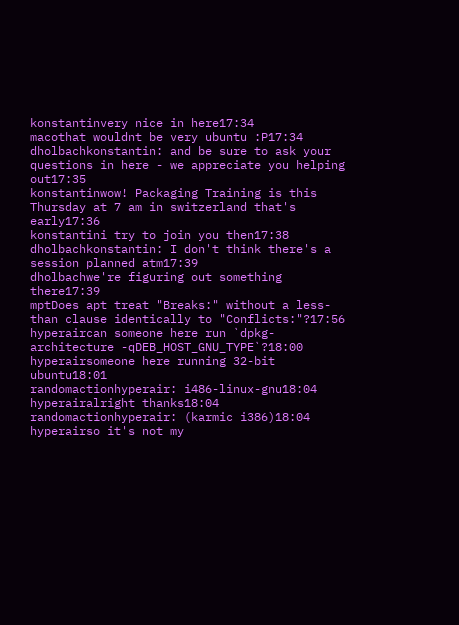konstantinvery nice in here17:34
macothat wouldnt be very ubuntu :P17:34
dholbachkonstantin: and be sure to ask your questions in here - we appreciate you helping out17:35
konstantinwow! Packaging Training is this Thursday at 7 am in switzerland that's early17:36
konstantini try to join you then17:38
dholbachkonstantin: I don't think there's a session planned atm17:39
dholbachwe're figuring out something there17:39
mptDoes apt treat "Breaks:" without a less-than clause identically to "Conflicts:"?17:56
hyperaircan someone here run `dpkg-architecture -qDEB_HOST_GNU_TYPE`?18:00
hyperairsomeone here running 32-bit ubuntu18:01
randomactionhyperair: i486-linux-gnu18:04
hyperairalright thanks18:04
randomactionhyperair: (karmic i386)18:04
hyperairso it's not my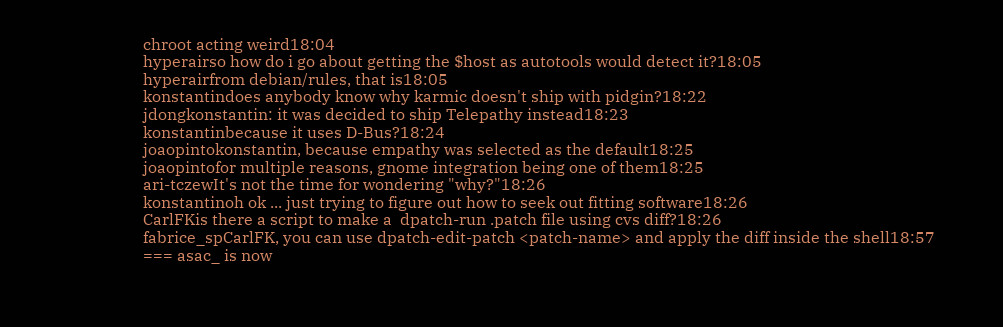chroot acting weird18:04
hyperairso how do i go about getting the $host as autotools would detect it?18:05
hyperairfrom debian/rules, that is18:05
konstantindoes anybody know why karmic doesn't ship with pidgin?18:22
jdongkonstantin: it was decided to ship Telepathy instead18:23
konstantinbecause it uses D-Bus?18:24
joaopintokonstantin, because empathy was selected as the default18:25
joaopintofor multiple reasons, gnome integration being one of them18:25
ari-tczewIt's not the time for wondering "why?"18:26
konstantinoh ok ... just trying to figure out how to seek out fitting software18:26
CarlFKis there a script to make a  dpatch-run .patch file using cvs diff?18:26
fabrice_spCarlFK, you can use dpatch-edit-patch <patch-name> and apply the diff inside the shell18:57
=== asac_ is now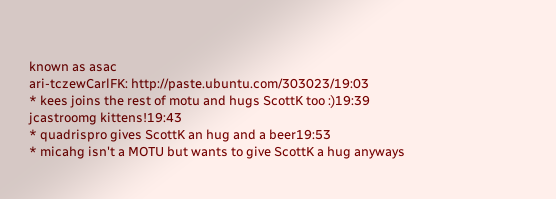known as asac
ari-tczewCarlFK: http://paste.ubuntu.com/303023/19:03
* kees joins the rest of motu and hugs ScottK too :)19:39
jcastroomg kittens!19:43
* quadrispro gives ScottK an hug and a beer19:53
* micahg isn't a MOTU but wants to give ScottK a hug anyways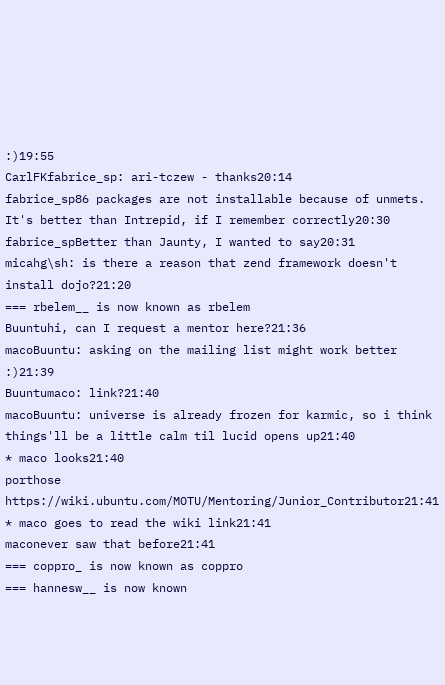:)19:55
CarlFKfabrice_sp: ari-tczew - thanks20:14
fabrice_sp86 packages are not installable because of unmets. It's better than Intrepid, if I remember correctly20:30
fabrice_spBetter than Jaunty, I wanted to say20:31
micahg\sh: is there a reason that zend framework doesn't install dojo?21:20
=== rbelem__ is now known as rbelem
Buuntuhi, can I request a mentor here?21:36
macoBuuntu: asking on the mailing list might work better :)21:39
Buuntumaco: link?21:40
macoBuuntu: universe is already frozen for karmic, so i think things'll be a little calm til lucid opens up21:40
* maco looks21:40
porthose https://wiki.ubuntu.com/MOTU/Mentoring/Junior_Contributor21:41
* maco goes to read the wiki link21:41
maconever saw that before21:41
=== coppro_ is now known as coppro
=== hannesw__ is now known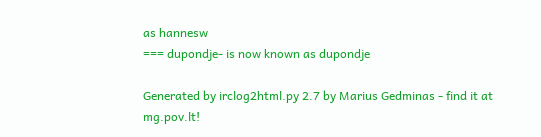as hannesw
=== dupondje- is now known as dupondje

Generated by irclog2html.py 2.7 by Marius Gedminas - find it at mg.pov.lt!